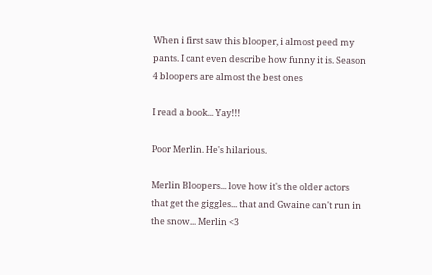When i first saw this blooper, i almost peed my pants. I cant even describe how funny it is. Season 4 bloopers are almost the best ones

I read a book... Yay!!!

Poor Merlin. He's hilarious.

Merlin Bloopers... love how it's the older actors that get the giggles... that and Gwaine can't run in the snow... Merlin <3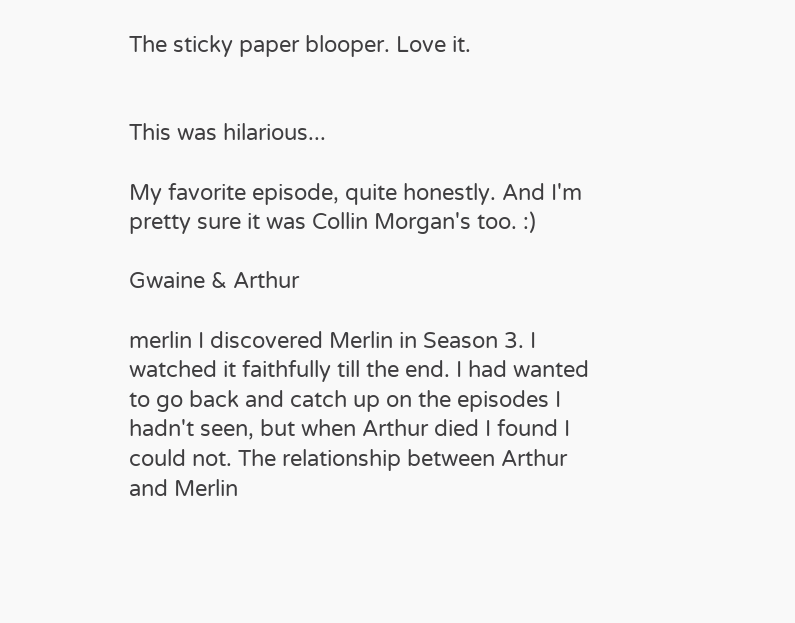The sticky paper blooper. Love it.


This was hilarious...

My favorite episode, quite honestly. And I'm pretty sure it was Collin Morgan's too. :)

Gwaine & Arthur

merlin I discovered Merlin in Season 3. I watched it faithfully till the end. I had wanted to go back and catch up on the episodes I hadn't seen, but when Arthur died I found I could not. The relationship between Arthur and Merlin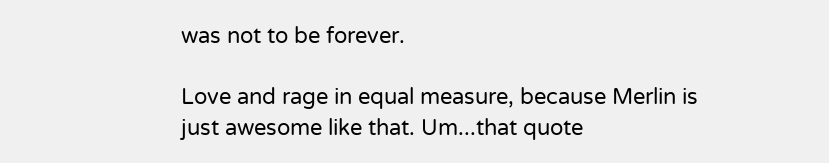was not to be forever.

Love and rage in equal measure, because Merlin is just awesome like that. Um...that quote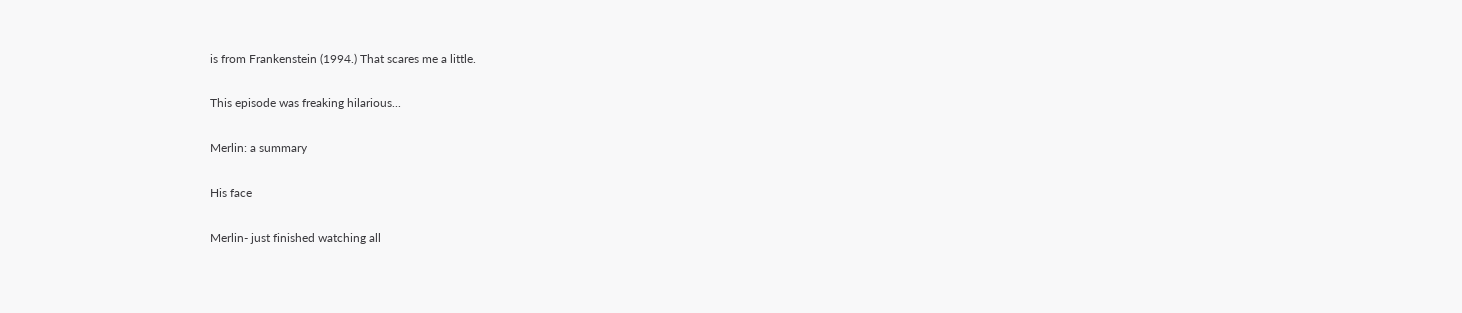is from Frankenstein (1994.) That scares me a little.

This episode was freaking hilarious...

Merlin: a summary

His face

Merlin- just finished watching all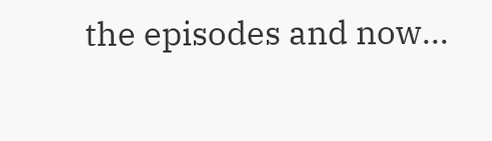the episodes and now...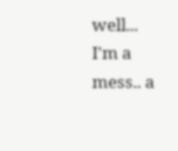well... I'm a mess.. a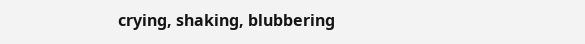crying, shaking, blubbering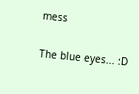mess

The blue eyes... :D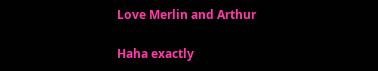Love Merlin and Arthur

Haha exactly